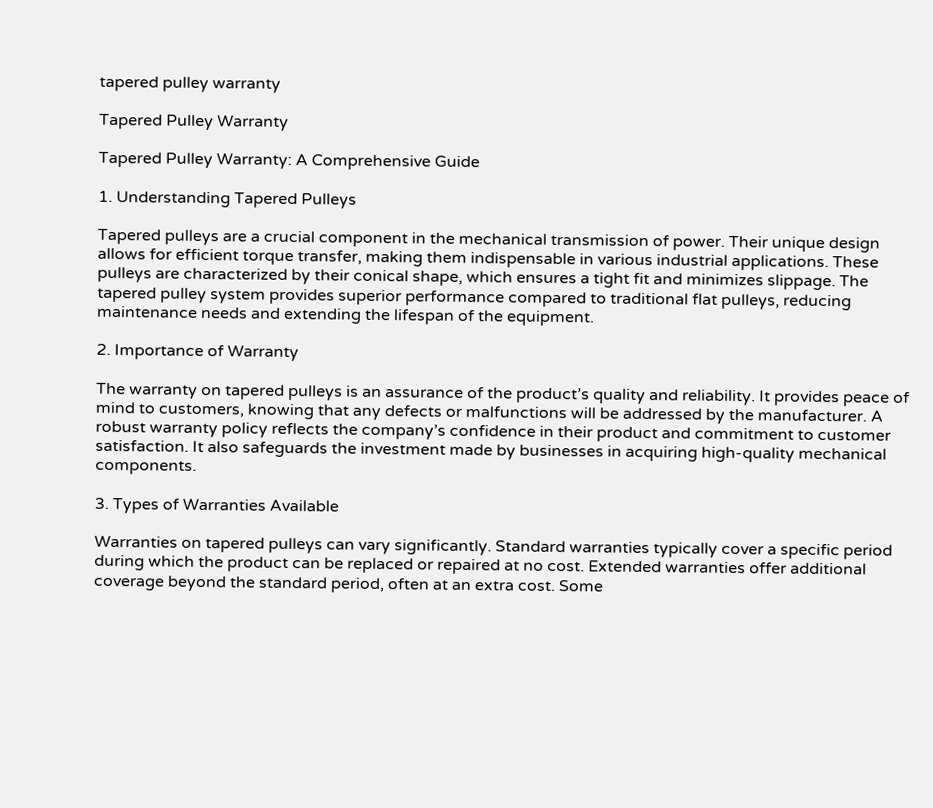tapered pulley warranty

Tapered Pulley Warranty

Tapered Pulley Warranty: A Comprehensive Guide

1. Understanding Tapered Pulleys

Tapered pulleys are a crucial component in the mechanical transmission of power. Their unique design allows for efficient torque transfer, making them indispensable in various industrial applications. These pulleys are characterized by their conical shape, which ensures a tight fit and minimizes slippage. The tapered pulley system provides superior performance compared to traditional flat pulleys, reducing maintenance needs and extending the lifespan of the equipment.

2. Importance of Warranty

The warranty on tapered pulleys is an assurance of the product’s quality and reliability. It provides peace of mind to customers, knowing that any defects or malfunctions will be addressed by the manufacturer. A robust warranty policy reflects the company’s confidence in their product and commitment to customer satisfaction. It also safeguards the investment made by businesses in acquiring high-quality mechanical components.

3. Types of Warranties Available

Warranties on tapered pulleys can vary significantly. Standard warranties typically cover a specific period during which the product can be replaced or repaired at no cost. Extended warranties offer additional coverage beyond the standard period, often at an extra cost. Some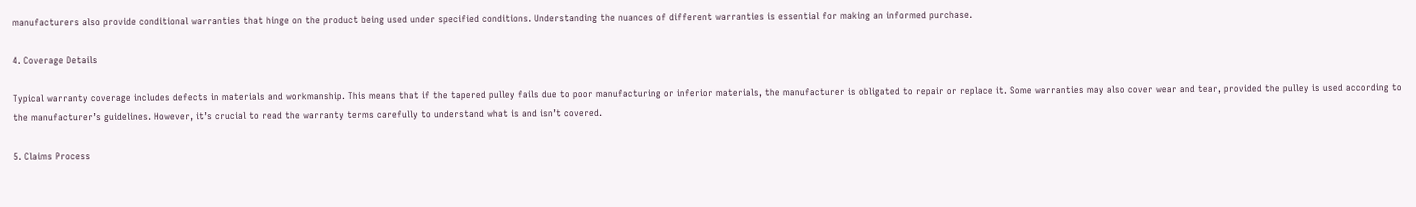manufacturers also provide conditional warranties that hinge on the product being used under specified conditions. Understanding the nuances of different warranties is essential for making an informed purchase.

4. Coverage Details

Typical warranty coverage includes defects in materials and workmanship. This means that if the tapered pulley fails due to poor manufacturing or inferior materials, the manufacturer is obligated to repair or replace it. Some warranties may also cover wear and tear, provided the pulley is used according to the manufacturer’s guidelines. However, it’s crucial to read the warranty terms carefully to understand what is and isn’t covered.

5. Claims Process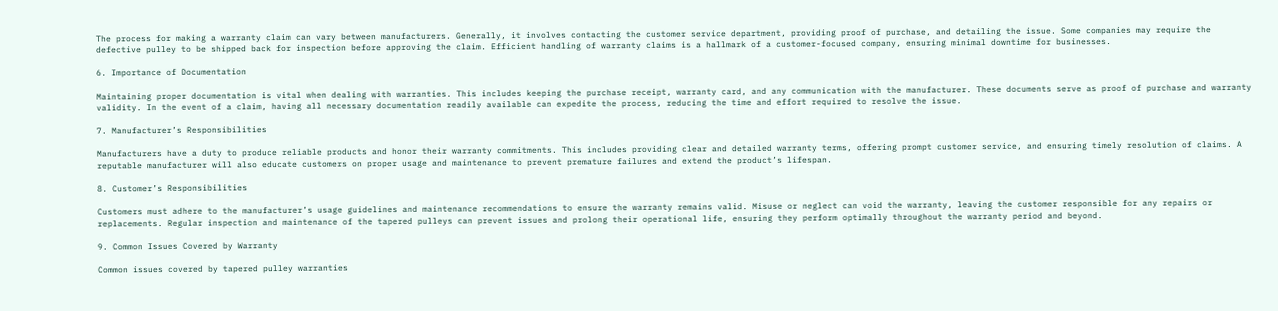The process for making a warranty claim can vary between manufacturers. Generally, it involves contacting the customer service department, providing proof of purchase, and detailing the issue. Some companies may require the defective pulley to be shipped back for inspection before approving the claim. Efficient handling of warranty claims is a hallmark of a customer-focused company, ensuring minimal downtime for businesses.

6. Importance of Documentation

Maintaining proper documentation is vital when dealing with warranties. This includes keeping the purchase receipt, warranty card, and any communication with the manufacturer. These documents serve as proof of purchase and warranty validity. In the event of a claim, having all necessary documentation readily available can expedite the process, reducing the time and effort required to resolve the issue.

7. Manufacturer’s Responsibilities

Manufacturers have a duty to produce reliable products and honor their warranty commitments. This includes providing clear and detailed warranty terms, offering prompt customer service, and ensuring timely resolution of claims. A reputable manufacturer will also educate customers on proper usage and maintenance to prevent premature failures and extend the product’s lifespan.

8. Customer’s Responsibilities

Customers must adhere to the manufacturer’s usage guidelines and maintenance recommendations to ensure the warranty remains valid. Misuse or neglect can void the warranty, leaving the customer responsible for any repairs or replacements. Regular inspection and maintenance of the tapered pulleys can prevent issues and prolong their operational life, ensuring they perform optimally throughout the warranty period and beyond.

9. Common Issues Covered by Warranty

Common issues covered by tapered pulley warranties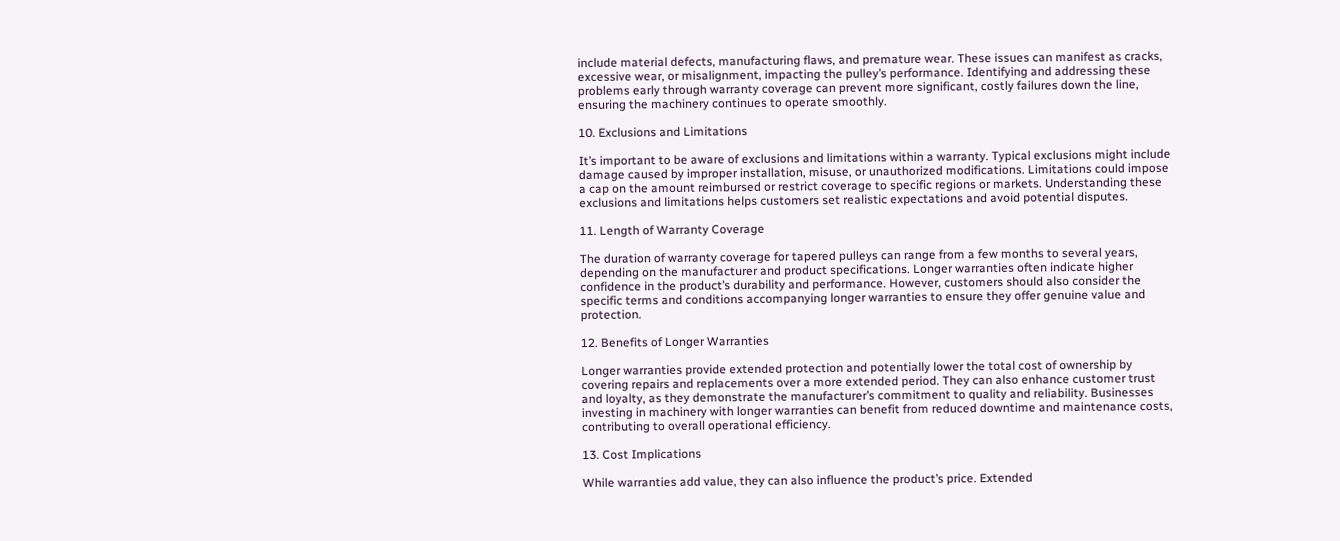include material defects, manufacturing flaws, and premature wear. These issues can manifest as cracks, excessive wear, or misalignment, impacting the pulley’s performance. Identifying and addressing these problems early through warranty coverage can prevent more significant, costly failures down the line, ensuring the machinery continues to operate smoothly.

10. Exclusions and Limitations

It’s important to be aware of exclusions and limitations within a warranty. Typical exclusions might include damage caused by improper installation, misuse, or unauthorized modifications. Limitations could impose a cap on the amount reimbursed or restrict coverage to specific regions or markets. Understanding these exclusions and limitations helps customers set realistic expectations and avoid potential disputes.

11. Length of Warranty Coverage

The duration of warranty coverage for tapered pulleys can range from a few months to several years, depending on the manufacturer and product specifications. Longer warranties often indicate higher confidence in the product’s durability and performance. However, customers should also consider the specific terms and conditions accompanying longer warranties to ensure they offer genuine value and protection.

12. Benefits of Longer Warranties

Longer warranties provide extended protection and potentially lower the total cost of ownership by covering repairs and replacements over a more extended period. They can also enhance customer trust and loyalty, as they demonstrate the manufacturer’s commitment to quality and reliability. Businesses investing in machinery with longer warranties can benefit from reduced downtime and maintenance costs, contributing to overall operational efficiency.

13. Cost Implications

While warranties add value, they can also influence the product’s price. Extended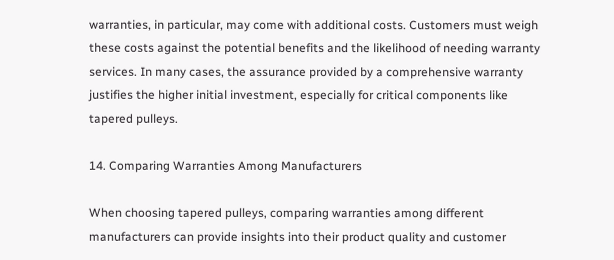warranties, in particular, may come with additional costs. Customers must weigh these costs against the potential benefits and the likelihood of needing warranty services. In many cases, the assurance provided by a comprehensive warranty justifies the higher initial investment, especially for critical components like tapered pulleys.

14. Comparing Warranties Among Manufacturers

When choosing tapered pulleys, comparing warranties among different manufacturers can provide insights into their product quality and customer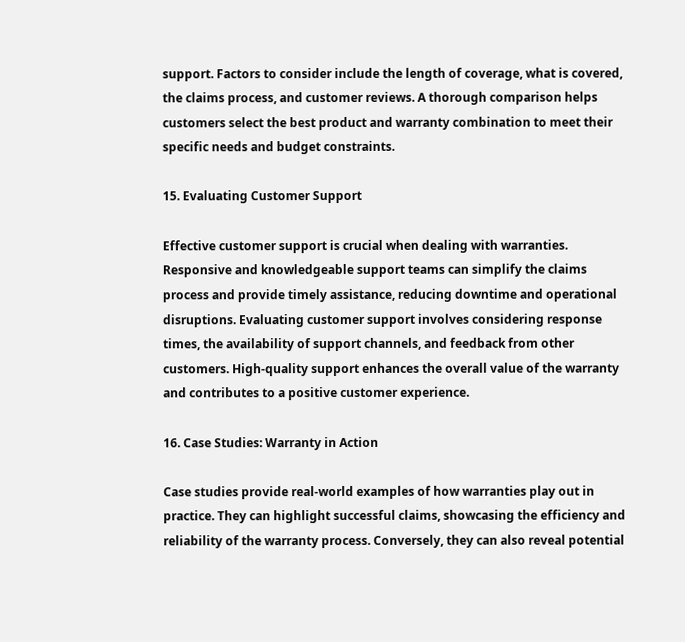support. Factors to consider include the length of coverage, what is covered, the claims process, and customer reviews. A thorough comparison helps customers select the best product and warranty combination to meet their specific needs and budget constraints.

15. Evaluating Customer Support

Effective customer support is crucial when dealing with warranties. Responsive and knowledgeable support teams can simplify the claims process and provide timely assistance, reducing downtime and operational disruptions. Evaluating customer support involves considering response times, the availability of support channels, and feedback from other customers. High-quality support enhances the overall value of the warranty and contributes to a positive customer experience.

16. Case Studies: Warranty in Action

Case studies provide real-world examples of how warranties play out in practice. They can highlight successful claims, showcasing the efficiency and reliability of the warranty process. Conversely, they can also reveal potential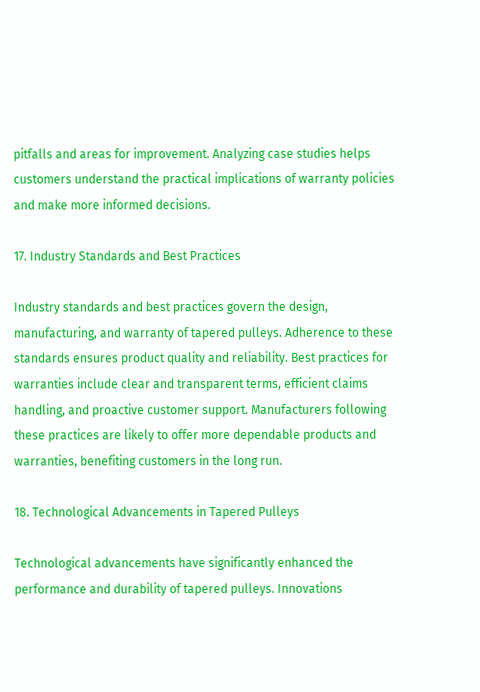pitfalls and areas for improvement. Analyzing case studies helps customers understand the practical implications of warranty policies and make more informed decisions.

17. Industry Standards and Best Practices

Industry standards and best practices govern the design, manufacturing, and warranty of tapered pulleys. Adherence to these standards ensures product quality and reliability. Best practices for warranties include clear and transparent terms, efficient claims handling, and proactive customer support. Manufacturers following these practices are likely to offer more dependable products and warranties, benefiting customers in the long run.

18. Technological Advancements in Tapered Pulleys

Technological advancements have significantly enhanced the performance and durability of tapered pulleys. Innovations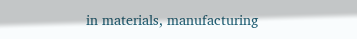in materials, manufacturing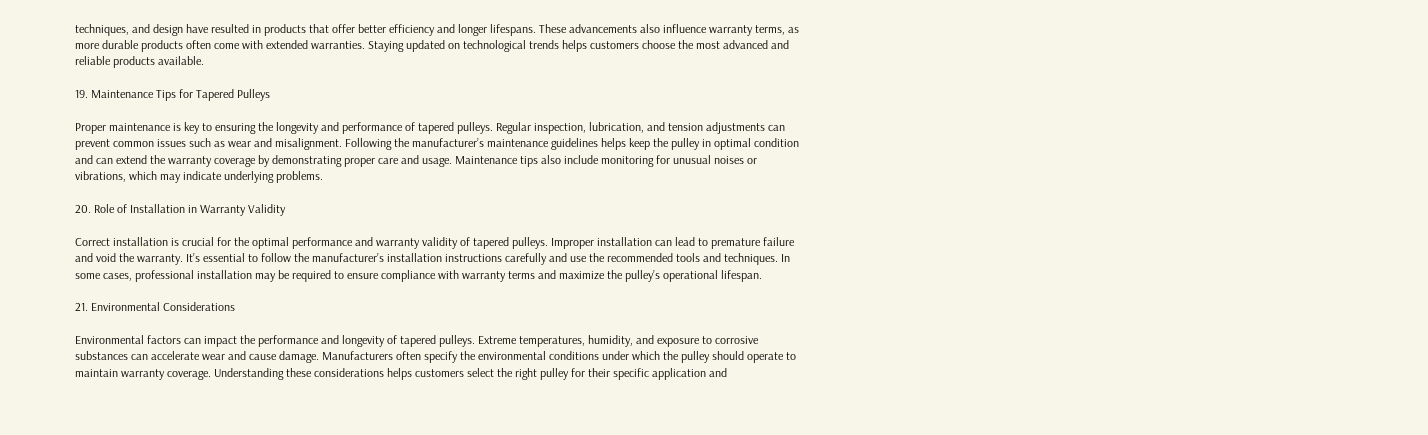techniques, and design have resulted in products that offer better efficiency and longer lifespans. These advancements also influence warranty terms, as more durable products often come with extended warranties. Staying updated on technological trends helps customers choose the most advanced and reliable products available.

19. Maintenance Tips for Tapered Pulleys

Proper maintenance is key to ensuring the longevity and performance of tapered pulleys. Regular inspection, lubrication, and tension adjustments can prevent common issues such as wear and misalignment. Following the manufacturer’s maintenance guidelines helps keep the pulley in optimal condition and can extend the warranty coverage by demonstrating proper care and usage. Maintenance tips also include monitoring for unusual noises or vibrations, which may indicate underlying problems.

20. Role of Installation in Warranty Validity

Correct installation is crucial for the optimal performance and warranty validity of tapered pulleys. Improper installation can lead to premature failure and void the warranty. It’s essential to follow the manufacturer’s installation instructions carefully and use the recommended tools and techniques. In some cases, professional installation may be required to ensure compliance with warranty terms and maximize the pulley’s operational lifespan.

21. Environmental Considerations

Environmental factors can impact the performance and longevity of tapered pulleys. Extreme temperatures, humidity, and exposure to corrosive substances can accelerate wear and cause damage. Manufacturers often specify the environmental conditions under which the pulley should operate to maintain warranty coverage. Understanding these considerations helps customers select the right pulley for their specific application and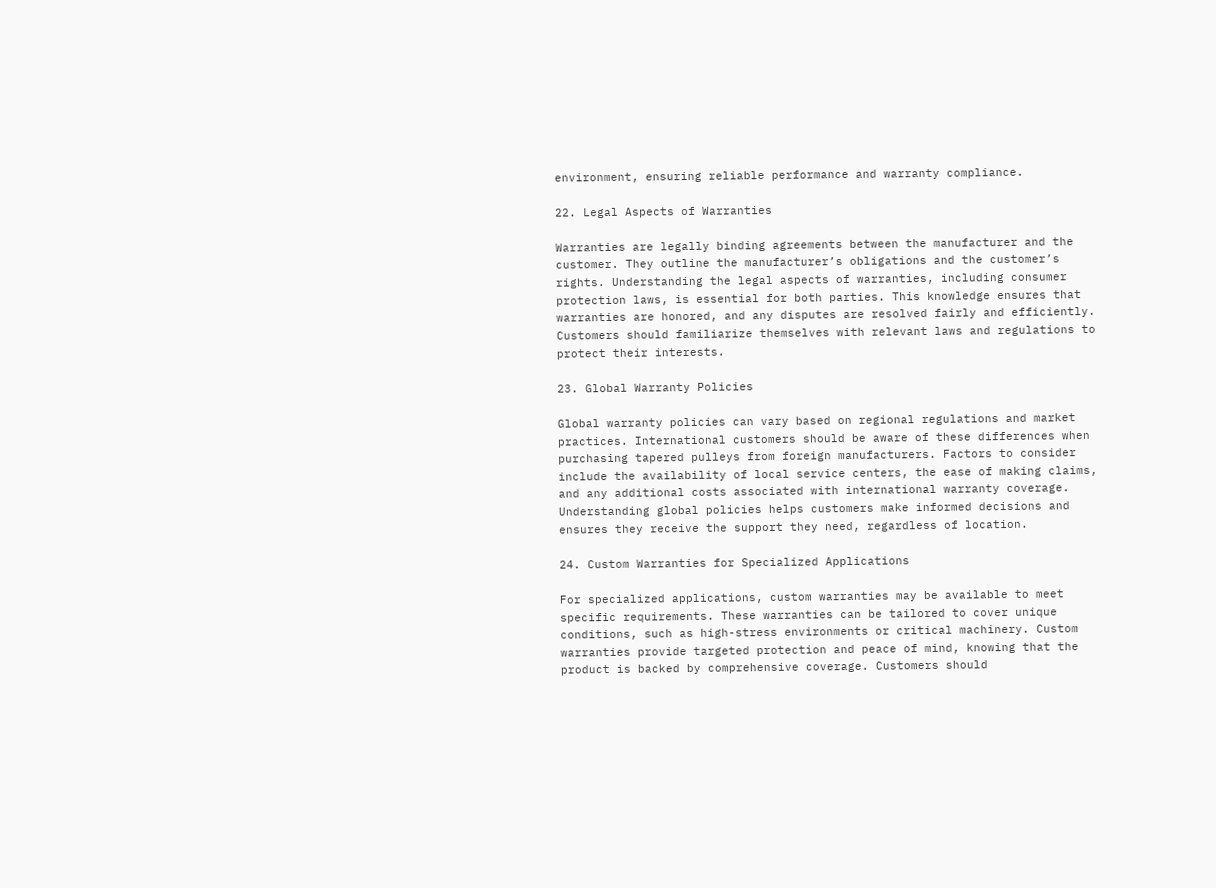environment, ensuring reliable performance and warranty compliance.

22. Legal Aspects of Warranties

Warranties are legally binding agreements between the manufacturer and the customer. They outline the manufacturer’s obligations and the customer’s rights. Understanding the legal aspects of warranties, including consumer protection laws, is essential for both parties. This knowledge ensures that warranties are honored, and any disputes are resolved fairly and efficiently. Customers should familiarize themselves with relevant laws and regulations to protect their interests.

23. Global Warranty Policies

Global warranty policies can vary based on regional regulations and market practices. International customers should be aware of these differences when purchasing tapered pulleys from foreign manufacturers. Factors to consider include the availability of local service centers, the ease of making claims, and any additional costs associated with international warranty coverage. Understanding global policies helps customers make informed decisions and ensures they receive the support they need, regardless of location.

24. Custom Warranties for Specialized Applications

For specialized applications, custom warranties may be available to meet specific requirements. These warranties can be tailored to cover unique conditions, such as high-stress environments or critical machinery. Custom warranties provide targeted protection and peace of mind, knowing that the product is backed by comprehensive coverage. Customers should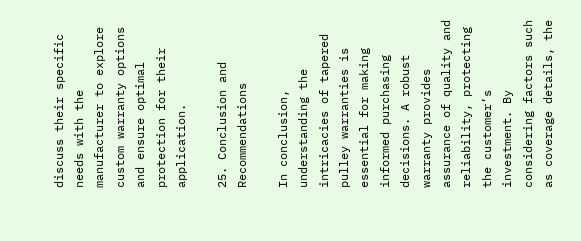discuss their specific needs with the manufacturer to explore custom warranty options and ensure optimal protection for their application.

25. Conclusion and Recommendations

In conclusion, understanding the intricacies of tapered pulley warranties is essential for making informed purchasing decisions. A robust warranty provides assurance of quality and reliability, protecting the customer’s investment. By considering factors such as coverage details, the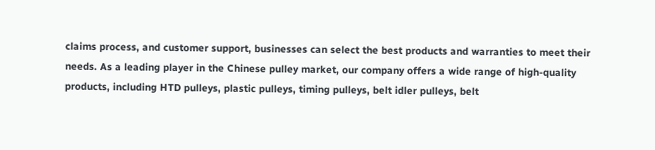claims process, and customer support, businesses can select the best products and warranties to meet their needs. As a leading player in the Chinese pulley market, our company offers a wide range of high-quality products, including HTD pulleys, plastic pulleys, timing pulleys, belt idler pulleys, belt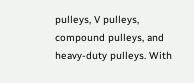pulleys, V pulleys, compound pulleys, and heavy-duty pulleys. With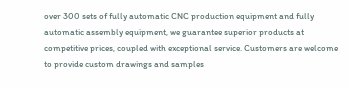over 300 sets of fully automatic CNC production equipment and fully automatic assembly equipment, we guarantee superior products at competitive prices, coupled with exceptional service. Customers are welcome to provide custom drawings and samples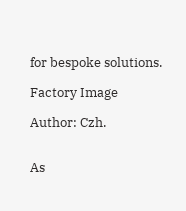for bespoke solutions.

Factory Image

Author: Czh.


As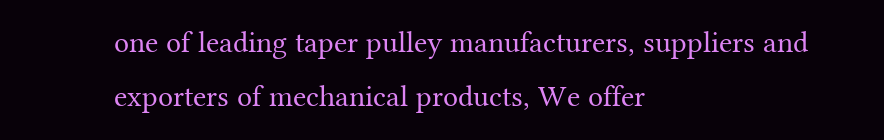one of leading taper pulley manufacturers, suppliers and exporters of mechanical products, We offer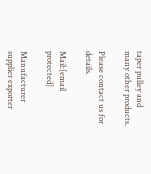taper pulley and many other products.

Please contact us for details.

Mail:[email protected]

Manufacturer supplier exporter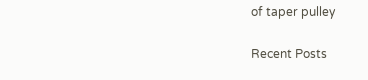of taper pulley

Recent Posts